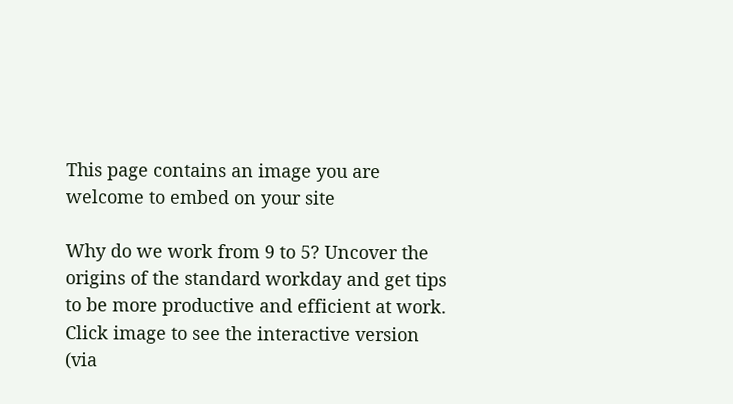This page contains an image you are welcome to embed on your site

Why do we work from 9 to 5? Uncover the origins of the standard workday and get tips to be more productive and efficient at work.
Click image to see the interactive version (via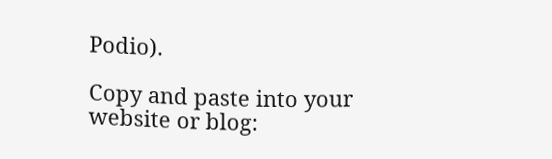Podio).

Copy and paste into your website or blog: